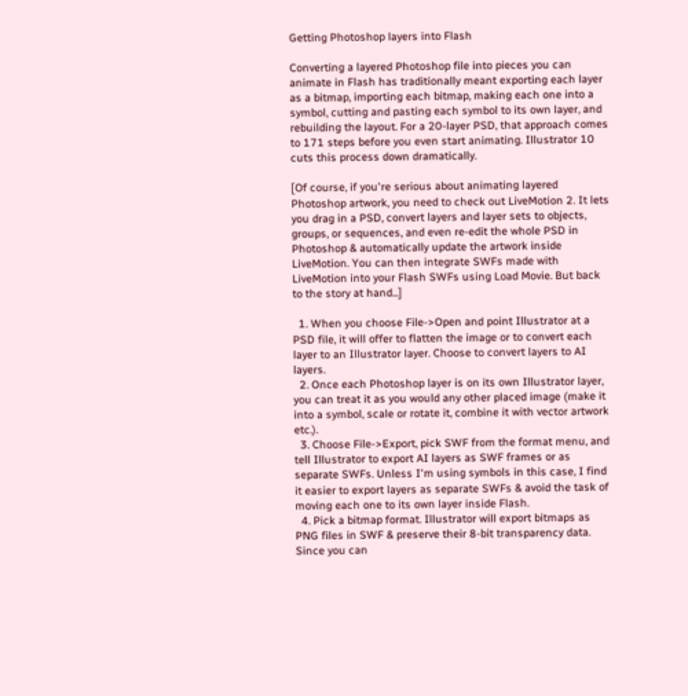Getting Photoshop layers into Flash

Converting a layered Photoshop file into pieces you can animate in Flash has traditionally meant exporting each layer as a bitmap, importing each bitmap, making each one into a symbol, cutting and pasting each symbol to its own layer, and rebuilding the layout. For a 20-layer PSD, that approach comes to 171 steps before you even start animating. Illustrator 10 cuts this process down dramatically.

[Of course, if you're serious about animating layered Photoshop artwork, you need to check out LiveMotion 2. It lets you drag in a PSD, convert layers and layer sets to objects, groups, or sequences, and even re-edit the whole PSD in Photoshop & automatically update the artwork inside LiveMotion. You can then integrate SWFs made with LiveMotion into your Flash SWFs using Load Movie. But back to the story at hand...]

  1. When you choose File->Open and point Illustrator at a PSD file, it will offer to flatten the image or to convert each layer to an Illustrator layer. Choose to convert layers to AI layers.
  2. Once each Photoshop layer is on its own Illustrator layer, you can treat it as you would any other placed image (make it into a symbol, scale or rotate it, combine it with vector artwork etc.).
  3. Choose File->Export, pick SWF from the format menu, and tell Illustrator to export AI layers as SWF frames or as separate SWFs. Unless I'm using symbols in this case, I find it easier to export layers as separate SWFs & avoid the task of moving each one to its own layer inside Flash.
  4. Pick a bitmap format. Illustrator will export bitmaps as PNG files in SWF & preserve their 8-bit transparency data. Since you can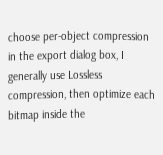choose per-object compression in the export dialog box, I generally use Lossless compression, then optimize each bitmap inside the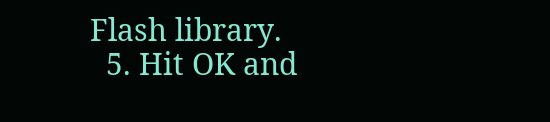Flash library.
  5. Hit OK and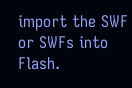import the SWF or SWFs into Flash.